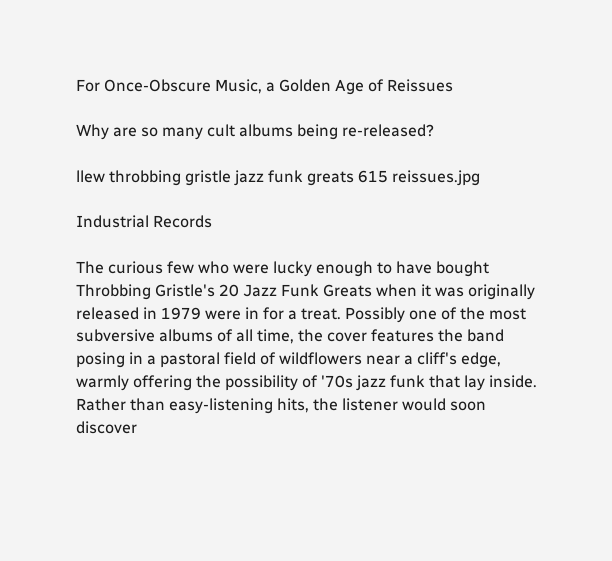For Once-Obscure Music, a Golden Age of Reissues

Why are so many cult albums being re-released?

llew throbbing gristle jazz funk greats 615 reissues.jpg

Industrial Records

The curious few who were lucky enough to have bought Throbbing Gristle's 20 Jazz Funk Greats when it was originally released in 1979 were in for a treat. Possibly one of the most subversive albums of all time, the cover features the band posing in a pastoral field of wildflowers near a cliff's edge, warmly offering the possibility of '70s jazz funk that lay inside. Rather than easy-listening hits, the listener would soon discover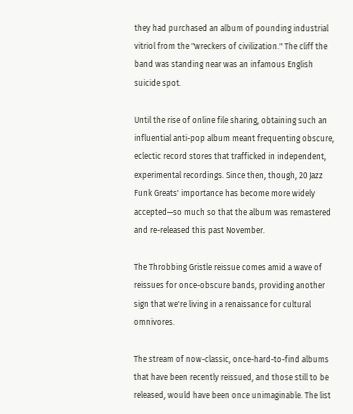they had purchased an album of pounding industrial vitriol from the "wreckers of civilization." The cliff the band was standing near was an infamous English suicide spot.

Until the rise of online file sharing, obtaining such an influential anti-pop album meant frequenting obscure, eclectic record stores that trafficked in independent, experimental recordings. Since then, though, 20 Jazz Funk Greats' importance has become more widely accepted—so much so that the album was remastered and re-released this past November.

The Throbbing Gristle reissue comes amid a wave of reissues for once-obscure bands, providing another sign that we're living in a renaissance for cultural omnivores.

The stream of now-classic, once-hard-to-find albums that have been recently reissued, and those still to be released, would have been once unimaginable. The list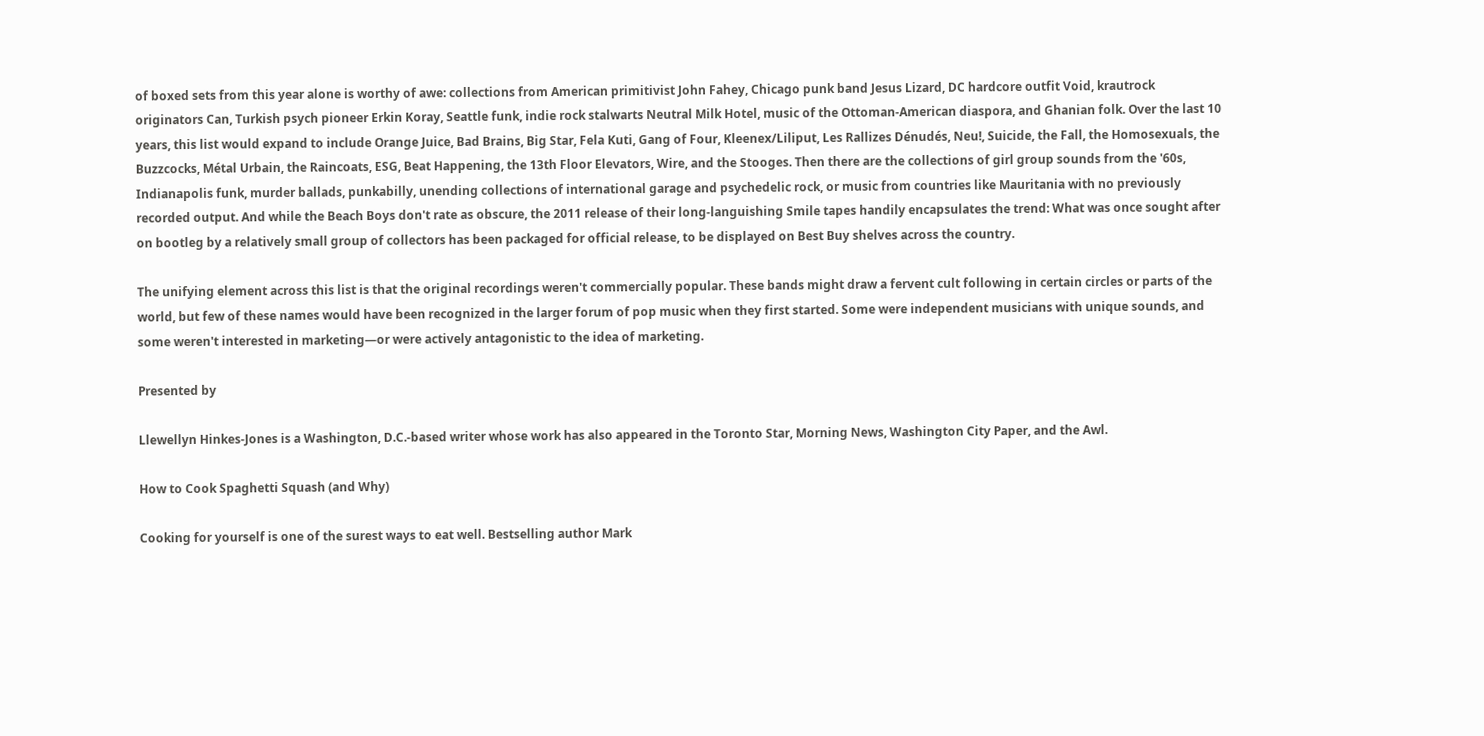of boxed sets from this year alone is worthy of awe: collections from American primitivist John Fahey, Chicago punk band Jesus Lizard, DC hardcore outfit Void, krautrock originators Can, Turkish psych pioneer Erkin Koray, Seattle funk, indie rock stalwarts Neutral Milk Hotel, music of the Ottoman-American diaspora, and Ghanian folk. Over the last 10 years, this list would expand to include Orange Juice, Bad Brains, Big Star, Fela Kuti, Gang of Four, Kleenex/Liliput, Les Rallizes Dénudés, Neu!, Suicide, the Fall, the Homosexuals, the Buzzcocks, Métal Urbain, the Raincoats, ESG, Beat Happening, the 13th Floor Elevators, Wire, and the Stooges. Then there are the collections of girl group sounds from the '60s, Indianapolis funk, murder ballads, punkabilly, unending collections of international garage and psychedelic rock, or music from countries like Mauritania with no previously recorded output. And while the Beach Boys don't rate as obscure, the 2011 release of their long-languishing Smile tapes handily encapsulates the trend: What was once sought after on bootleg by a relatively small group of collectors has been packaged for official release, to be displayed on Best Buy shelves across the country.

The unifying element across this list is that the original recordings weren't commercially popular. These bands might draw a fervent cult following in certain circles or parts of the world, but few of these names would have been recognized in the larger forum of pop music when they first started. Some were independent musicians with unique sounds, and some weren't interested in marketing—or were actively antagonistic to the idea of marketing.

Presented by

Llewellyn Hinkes-Jones is a Washington, D.C.-based writer whose work has also appeared in the Toronto Star, Morning News, Washington City Paper, and the Awl.

How to Cook Spaghetti Squash (and Why)

Cooking for yourself is one of the surest ways to eat well. Bestselling author Mark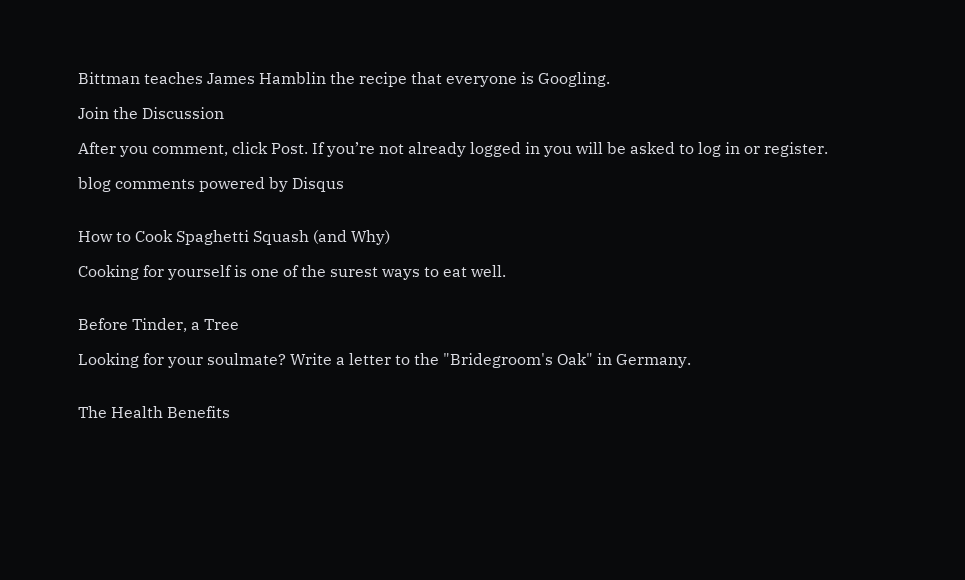Bittman teaches James Hamblin the recipe that everyone is Googling.

Join the Discussion

After you comment, click Post. If you’re not already logged in you will be asked to log in or register.

blog comments powered by Disqus


How to Cook Spaghetti Squash (and Why)

Cooking for yourself is one of the surest ways to eat well.


Before Tinder, a Tree

Looking for your soulmate? Write a letter to the "Bridegroom's Oak" in Germany.


The Health Benefits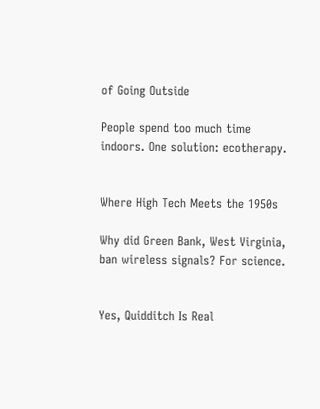of Going Outside

People spend too much time indoors. One solution: ecotherapy.


Where High Tech Meets the 1950s

Why did Green Bank, West Virginia, ban wireless signals? For science.


Yes, Quidditch Is Real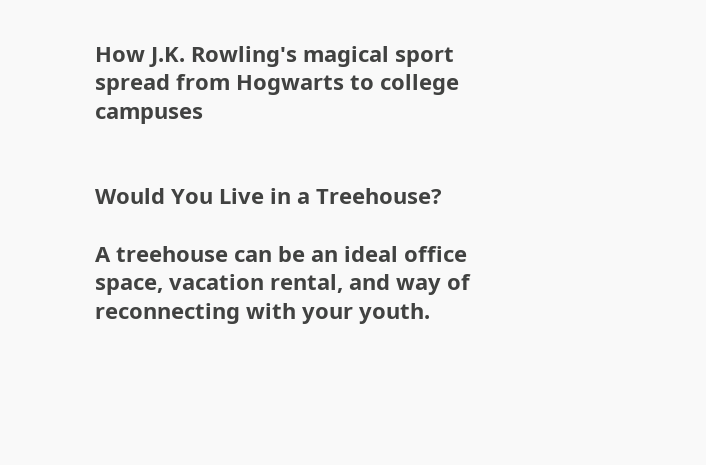How J.K. Rowling's magical sport spread from Hogwarts to college campuses


Would You Live in a Treehouse?

A treehouse can be an ideal office space, vacation rental, and way of reconnecting with your youth.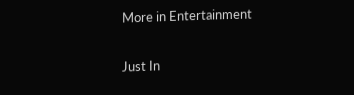More in Entertainment

Just In